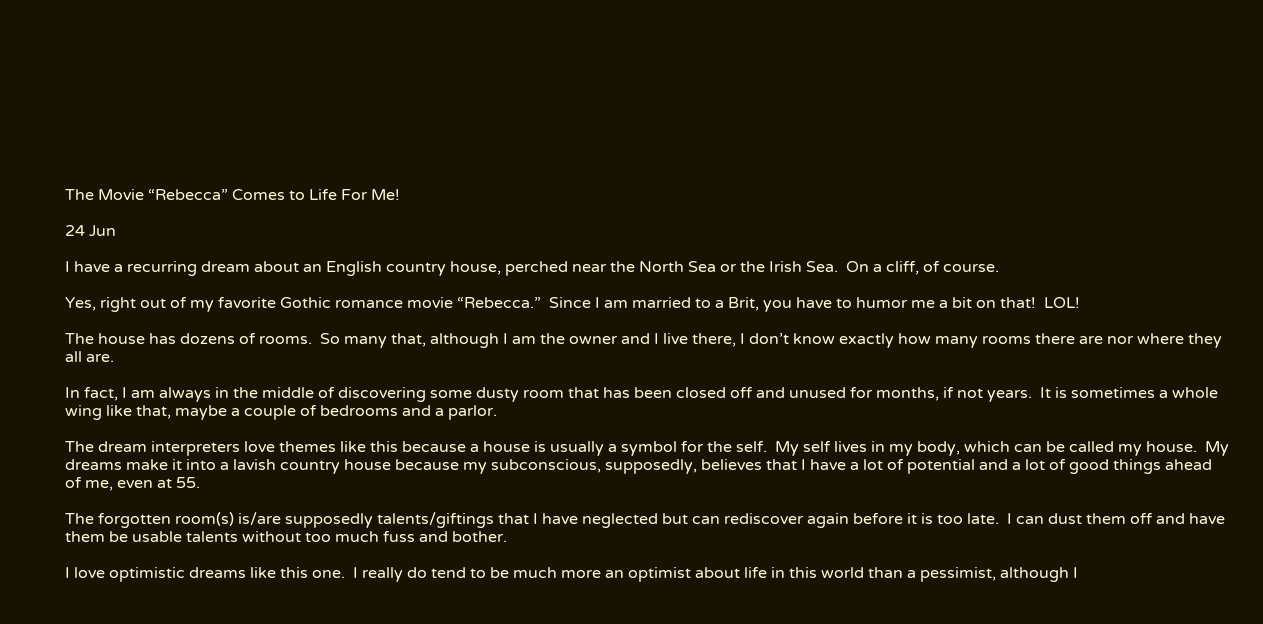The Movie “Rebecca” Comes to Life For Me!

24 Jun

I have a recurring dream about an English country house, perched near the North Sea or the Irish Sea.  On a cliff, of course.

Yes, right out of my favorite Gothic romance movie “Rebecca.”  Since I am married to a Brit, you have to humor me a bit on that!  LOL!

The house has dozens of rooms.  So many that, although I am the owner and I live there, I don’t know exactly how many rooms there are nor where they all are.

In fact, I am always in the middle of discovering some dusty room that has been closed off and unused for months, if not years.  It is sometimes a whole wing like that, maybe a couple of bedrooms and a parlor.

The dream interpreters love themes like this because a house is usually a symbol for the self.  My self lives in my body, which can be called my house.  My dreams make it into a lavish country house because my subconscious, supposedly, believes that I have a lot of potential and a lot of good things ahead of me, even at 55.

The forgotten room(s) is/are supposedly talents/giftings that I have neglected but can rediscover again before it is too late.  I can dust them off and have them be usable talents without too much fuss and bother.

I love optimistic dreams like this one.  I really do tend to be much more an optimist about life in this world than a pessimist, although I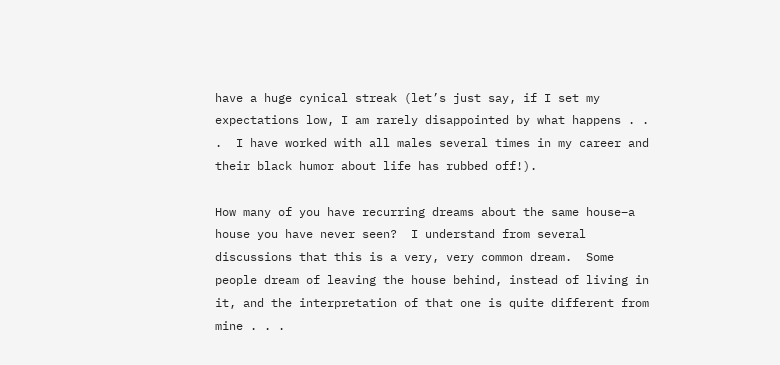have a huge cynical streak (let’s just say, if I set my expectations low, I am rarely disappointed by what happens . . .  I have worked with all males several times in my career and their black humor about life has rubbed off!).

How many of you have recurring dreams about the same house–a house you have never seen?  I understand from several discussions that this is a very, very common dream.  Some people dream of leaving the house behind, instead of living in it, and the interpretation of that one is quite different from mine . . .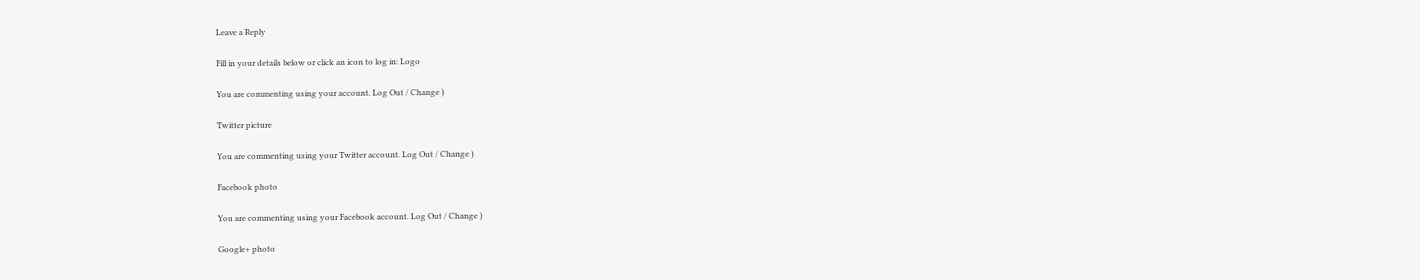Leave a Reply

Fill in your details below or click an icon to log in: Logo

You are commenting using your account. Log Out / Change )

Twitter picture

You are commenting using your Twitter account. Log Out / Change )

Facebook photo

You are commenting using your Facebook account. Log Out / Change )

Google+ photo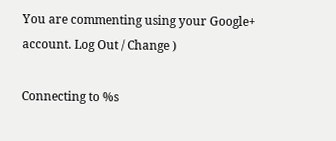You are commenting using your Google+ account. Log Out / Change )

Connecting to %s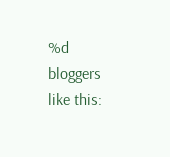%d bloggers like this: